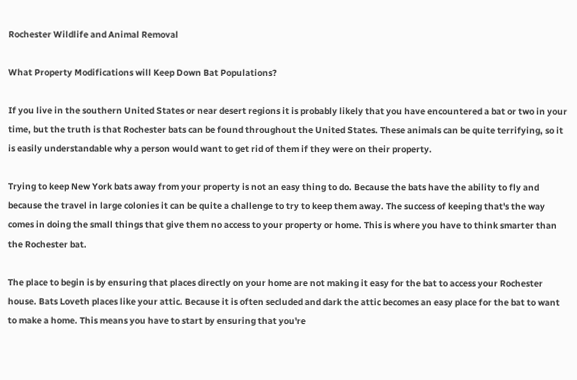Rochester Wildlife and Animal Removal

What Property Modifications will Keep Down Bat Populations?

If you live in the southern United States or near desert regions it is probably likely that you have encountered a bat or two in your time, but the truth is that Rochester bats can be found throughout the United States. These animals can be quite terrifying, so it is easily understandable why a person would want to get rid of them if they were on their property.

Trying to keep New York bats away from your property is not an easy thing to do. Because the bats have the ability to fly and because the travel in large colonies it can be quite a challenge to try to keep them away. The success of keeping that's the way comes in doing the small things that give them no access to your property or home. This is where you have to think smarter than the Rochester bat.

The place to begin is by ensuring that places directly on your home are not making it easy for the bat to access your Rochester house. Bats Loveth places like your attic. Because it is often secluded and dark the attic becomes an easy place for the bat to want to make a home. This means you have to start by ensuring that you're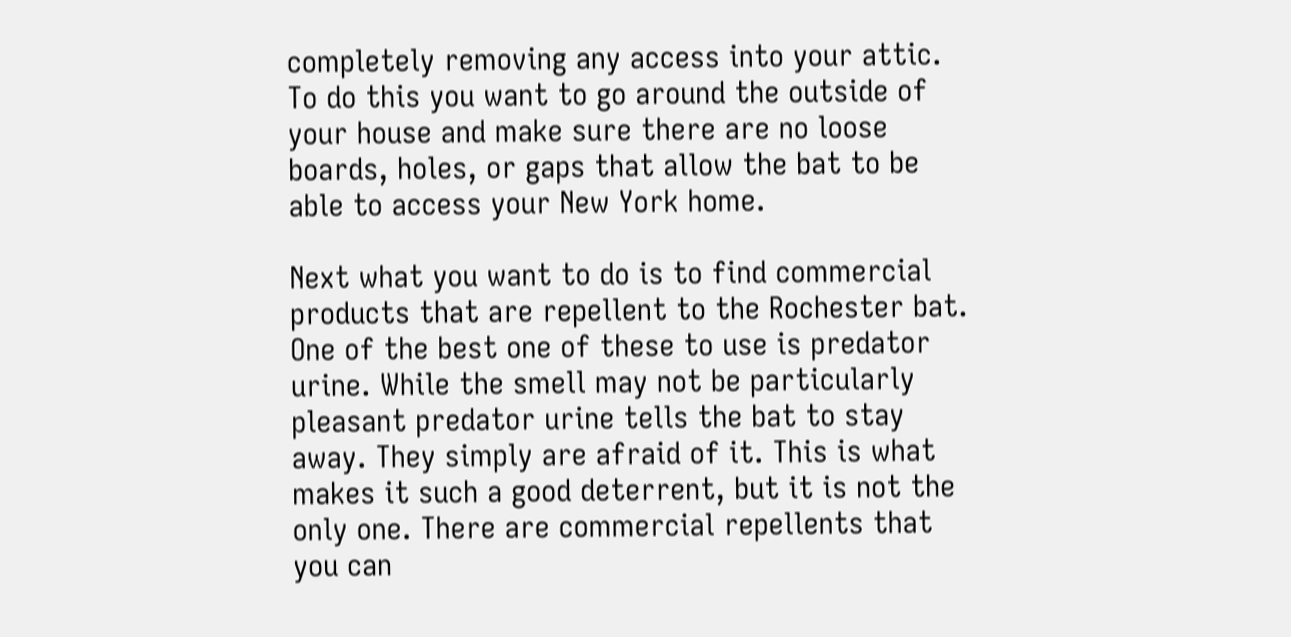completely removing any access into your attic. To do this you want to go around the outside of your house and make sure there are no loose boards, holes, or gaps that allow the bat to be able to access your New York home.

Next what you want to do is to find commercial products that are repellent to the Rochester bat. One of the best one of these to use is predator urine. While the smell may not be particularly pleasant predator urine tells the bat to stay away. They simply are afraid of it. This is what makes it such a good deterrent, but it is not the only one. There are commercial repellents that you can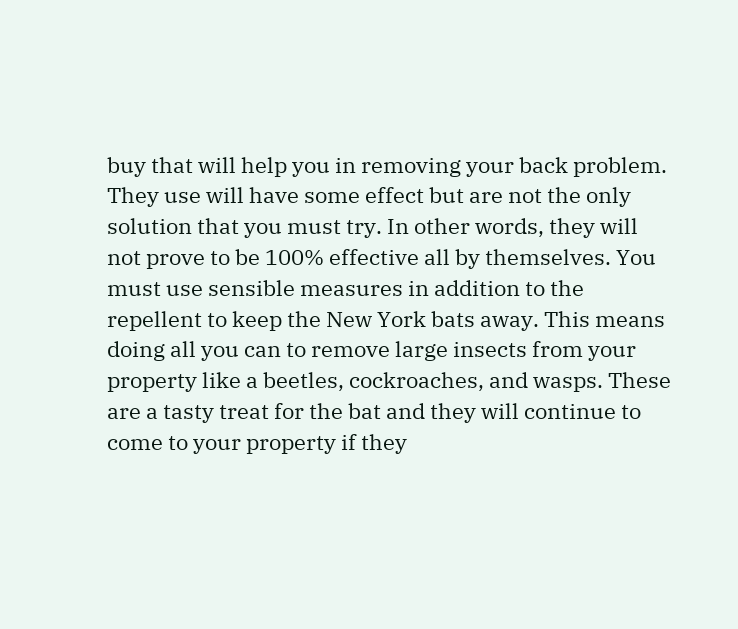buy that will help you in removing your back problem. They use will have some effect but are not the only solution that you must try. In other words, they will not prove to be 100% effective all by themselves. You must use sensible measures in addition to the repellent to keep the New York bats away. This means doing all you can to remove large insects from your property like a beetles, cockroaches, and wasps. These are a tasty treat for the bat and they will continue to come to your property if they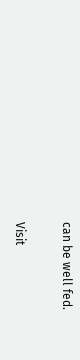can be well fed.

Visit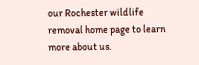our Rochester wildlife removal home page to learn more about us.